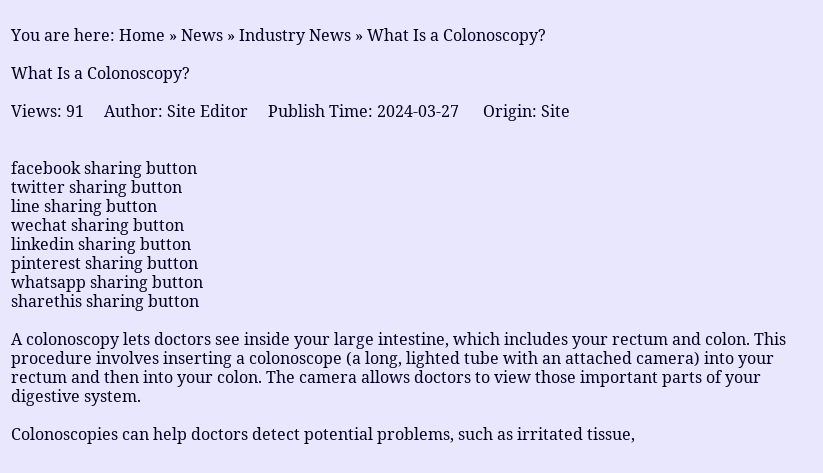You are here: Home » News » Industry News » What Is a Colonoscopy?

What Is a Colonoscopy?

Views: 91     Author: Site Editor     Publish Time: 2024-03-27      Origin: Site


facebook sharing button
twitter sharing button
line sharing button
wechat sharing button
linkedin sharing button
pinterest sharing button
whatsapp sharing button
sharethis sharing button

A colonoscopy lets doctors see inside your large intestine, which includes your rectum and colon. This procedure involves inserting a colonoscope (a long, lighted tube with an attached camera) into your rectum and then into your colon. The camera allows doctors to view those important parts of your digestive system.

Colonoscopies can help doctors detect potential problems, such as irritated tissue,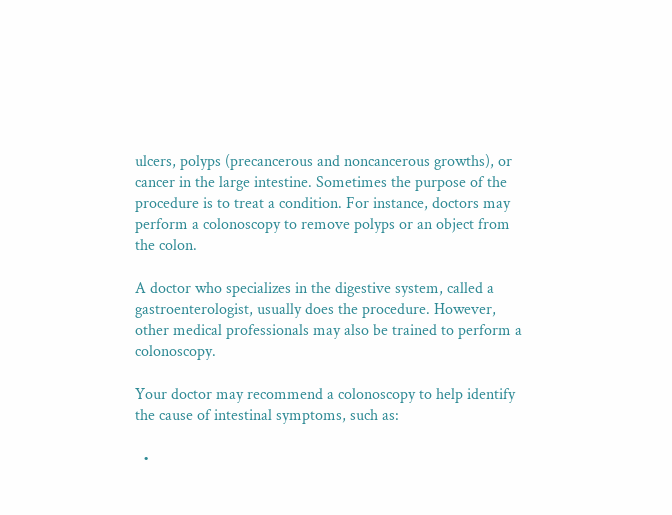ulcers, polyps (precancerous and noncancerous growths), or cancer in the large intestine. Sometimes the purpose of the procedure is to treat a condition. For instance, doctors may perform a colonoscopy to remove polyps or an object from the colon.

A doctor who specializes in the digestive system, called a gastroenterologist, usually does the procedure. However, other medical professionals may also be trained to perform a colonoscopy.

Your doctor may recommend a colonoscopy to help identify the cause of intestinal symptoms, such as:

  •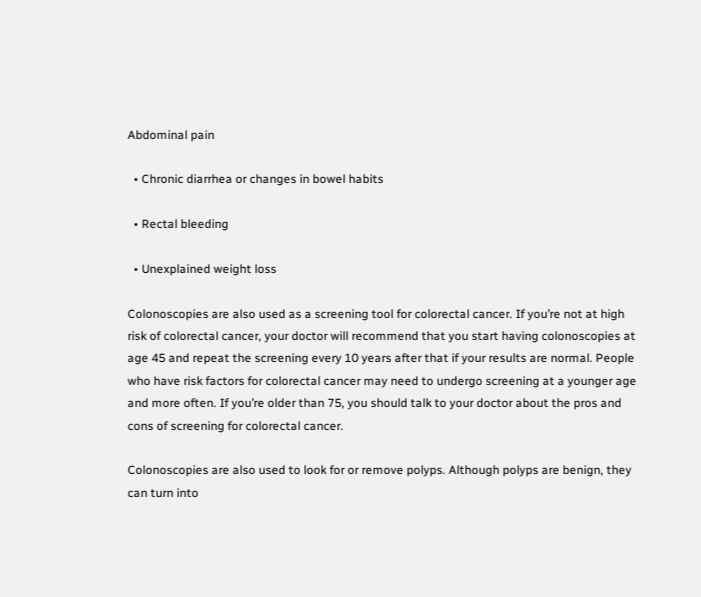Abdominal pain

  • Chronic diarrhea or changes in bowel habits

  • Rectal bleeding

  • Unexplained weight loss

Colonoscopies are also used as a screening tool for colorectal cancer. If you’re not at high risk of colorectal cancer, your doctor will recommend that you start having colonoscopies at age 45 and repeat the screening every 10 years after that if your results are normal. People who have risk factors for colorectal cancer may need to undergo screening at a younger age and more often. If you’re older than 75, you should talk to your doctor about the pros and cons of screening for colorectal cancer.

Colonoscopies are also used to look for or remove polyps. Although polyps are benign, they can turn into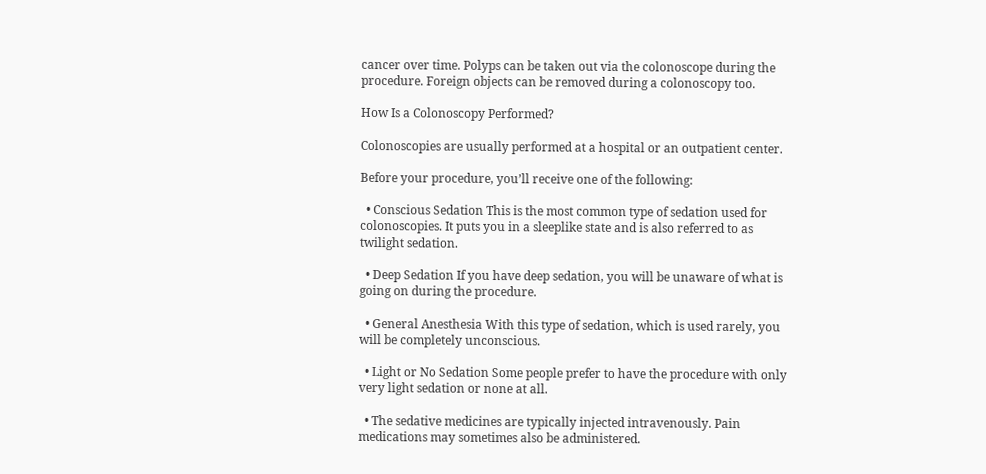cancer over time. Polyps can be taken out via the colonoscope during the procedure. Foreign objects can be removed during a colonoscopy too.

How Is a Colonoscopy Performed?

Colonoscopies are usually performed at a hospital or an outpatient center.

Before your procedure, you’ll receive one of the following:

  • Conscious Sedation This is the most common type of sedation used for colonoscopies. It puts you in a sleeplike state and is also referred to as twilight sedation.

  • Deep Sedation If you have deep sedation, you will be unaware of what is going on during the procedure.

  • General Anesthesia With this type of sedation, which is used rarely, you will be completely unconscious.

  • Light or No Sedation Some people prefer to have the procedure with only very light sedation or none at all.

  • The sedative medicines are typically injected intravenously. Pain medications may sometimes also be administered.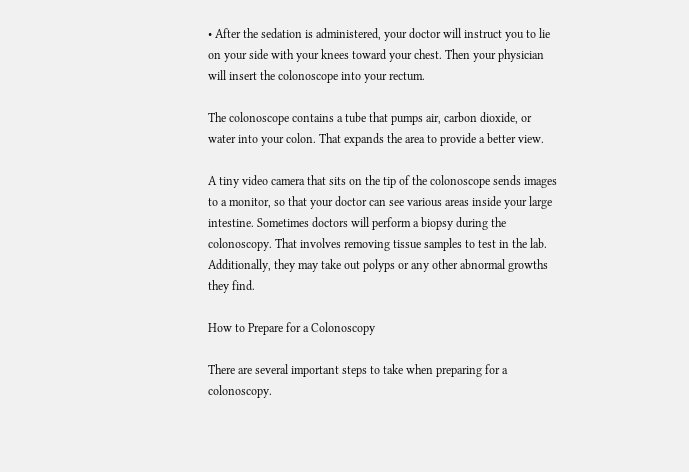• After the sedation is administered, your doctor will instruct you to lie on your side with your knees toward your chest. Then your physician will insert the colonoscope into your rectum.

The colonoscope contains a tube that pumps air, carbon dioxide, or water into your colon. That expands the area to provide a better view.

A tiny video camera that sits on the tip of the colonoscope sends images to a monitor, so that your doctor can see various areas inside your large intestine. Sometimes doctors will perform a biopsy during the colonoscopy. That involves removing tissue samples to test in the lab. Additionally, they may take out polyps or any other abnormal growths they find.

How to Prepare for a Colonoscopy

There are several important steps to take when preparing for a colonoscopy.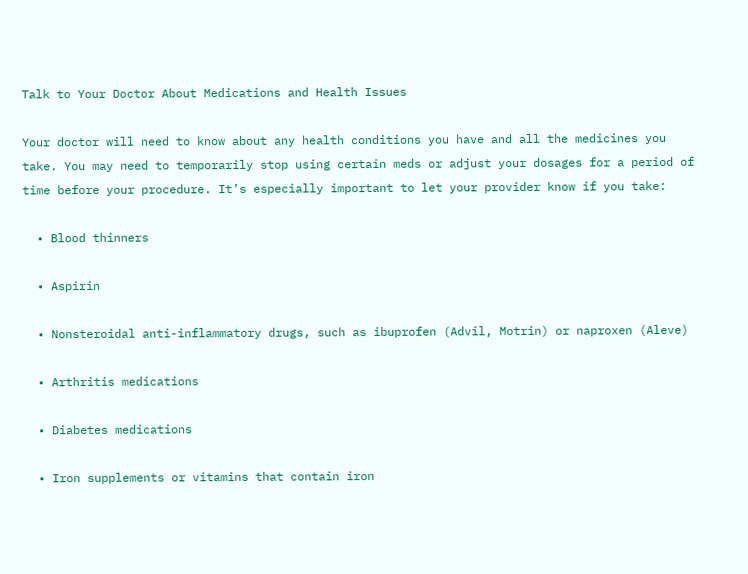Talk to Your Doctor About Medications and Health Issues

Your doctor will need to know about any health conditions you have and all the medicines you take. You may need to temporarily stop using certain meds or adjust your dosages for a period of time before your procedure. It’s especially important to let your provider know if you take:

  • Blood thinners

  • Aspirin

  • Nonsteroidal anti-inflammatory drugs, such as ibuprofen (Advil, Motrin) or naproxen (Aleve)

  • Arthritis medications

  • Diabetes medications

  • Iron supplements or vitamins that contain iron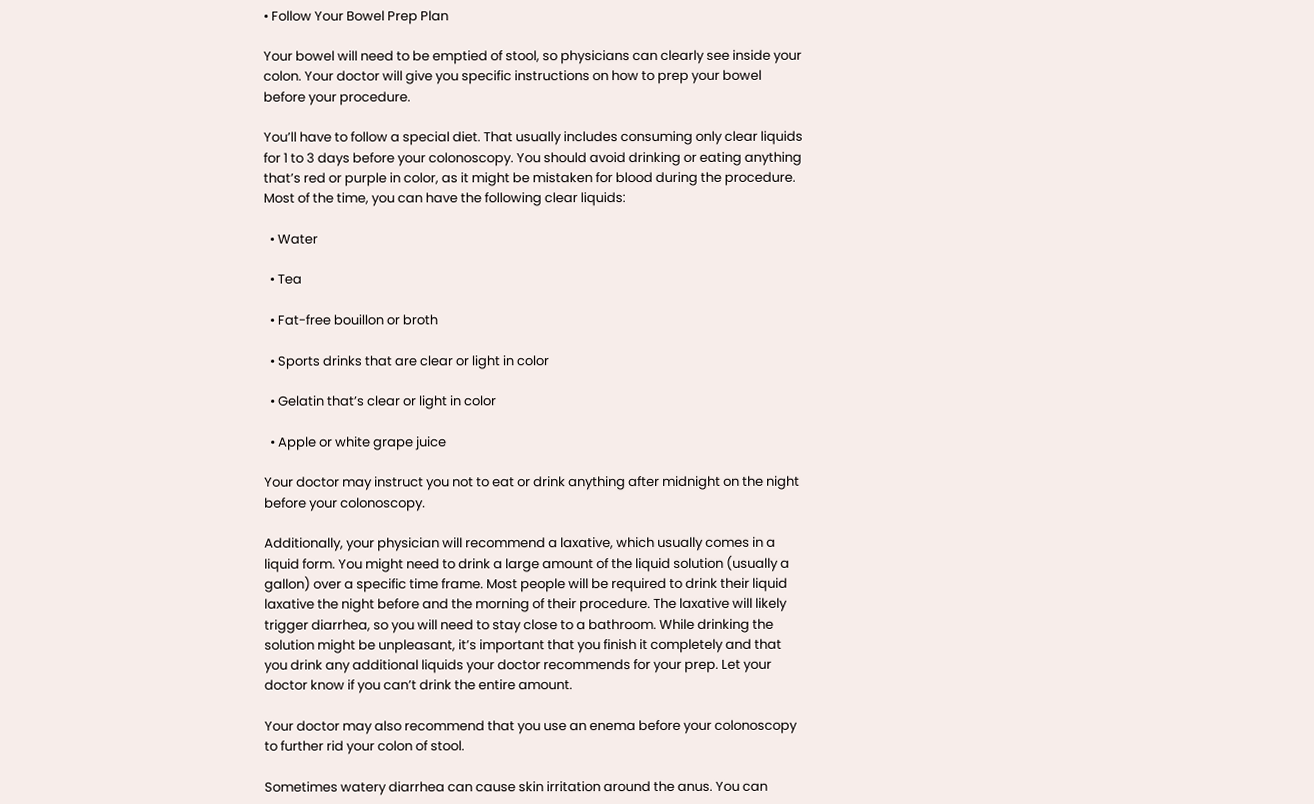• Follow Your Bowel Prep Plan

Your bowel will need to be emptied of stool, so physicians can clearly see inside your colon. Your doctor will give you specific instructions on how to prep your bowel before your procedure.

You’ll have to follow a special diet. That usually includes consuming only clear liquids for 1 to 3 days before your colonoscopy. You should avoid drinking or eating anything that’s red or purple in color, as it might be mistaken for blood during the procedure. Most of the time, you can have the following clear liquids:

  • Water

  • Tea

  • Fat-free bouillon or broth

  • Sports drinks that are clear or light in color

  • Gelatin that’s clear or light in color

  • Apple or white grape juice

Your doctor may instruct you not to eat or drink anything after midnight on the night before your colonoscopy.

Additionally, your physician will recommend a laxative, which usually comes in a liquid form. You might need to drink a large amount of the liquid solution (usually a gallon) over a specific time frame. Most people will be required to drink their liquid laxative the night before and the morning of their procedure. The laxative will likely trigger diarrhea, so you will need to stay close to a bathroom. While drinking the solution might be unpleasant, it’s important that you finish it completely and that you drink any additional liquids your doctor recommends for your prep. Let your doctor know if you can’t drink the entire amount.

Your doctor may also recommend that you use an enema before your colonoscopy to further rid your colon of stool.

Sometimes watery diarrhea can cause skin irritation around the anus. You can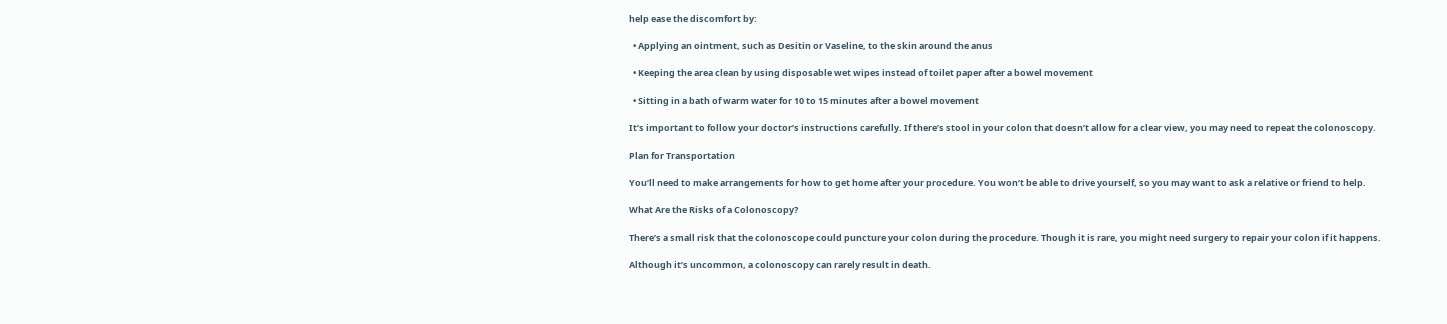help ease the discomfort by:

  • Applying an ointment, such as Desitin or Vaseline, to the skin around the anus

  • Keeping the area clean by using disposable wet wipes instead of toilet paper after a bowel movement

  • Sitting in a bath of warm water for 10 to 15 minutes after a bowel movement

It’s important to follow your doctor’s instructions carefully. If there’s stool in your colon that doesn’t allow for a clear view, you may need to repeat the colonoscopy.

Plan for Transportation

You’ll need to make arrangements for how to get home after your procedure. You won’t be able to drive yourself, so you may want to ask a relative or friend to help.

What Are the Risks of a Colonoscopy?

There’s a small risk that the colonoscope could puncture your colon during the procedure. Though it is rare, you might need surgery to repair your colon if it happens.

Although it’s uncommon, a colonoscopy can rarely result in death.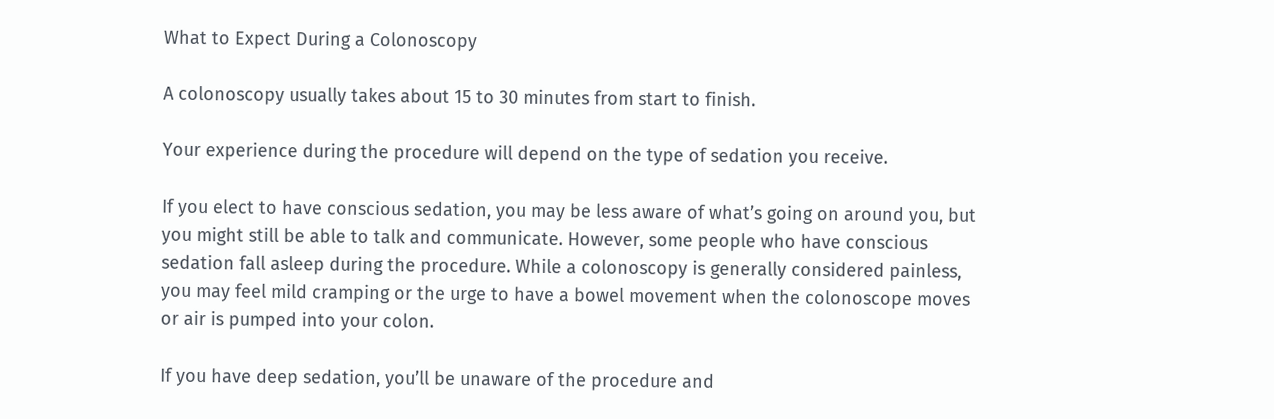What to Expect During a Colonoscopy

A colonoscopy usually takes about 15 to 30 minutes from start to finish.

Your experience during the procedure will depend on the type of sedation you receive.

If you elect to have conscious sedation, you may be less aware of what’s going on around you, but you might still be able to talk and communicate. However, some people who have conscious sedation fall asleep during the procedure. While a colonoscopy is generally considered painless, you may feel mild cramping or the urge to have a bowel movement when the colonoscope moves or air is pumped into your colon.

If you have deep sedation, you’ll be unaware of the procedure and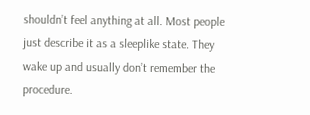shouldn’t feel anything at all. Most people just describe it as a sleeplike state. They wake up and usually don’t remember the procedure.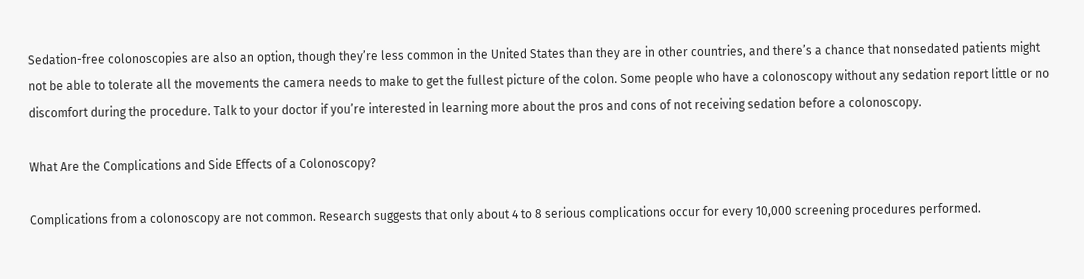Sedation-free colonoscopies are also an option, though they’re less common in the United States than they are in other countries, and there’s a chance that nonsedated patients might not be able to tolerate all the movements the camera needs to make to get the fullest picture of the colon. Some people who have a colonoscopy without any sedation report little or no discomfort during the procedure. Talk to your doctor if you’re interested in learning more about the pros and cons of not receiving sedation before a colonoscopy.

What Are the Complications and Side Effects of a Colonoscopy?

Complications from a colonoscopy are not common. Research suggests that only about 4 to 8 serious complications occur for every 10,000 screening procedures performed.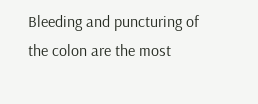Bleeding and puncturing of the colon are the most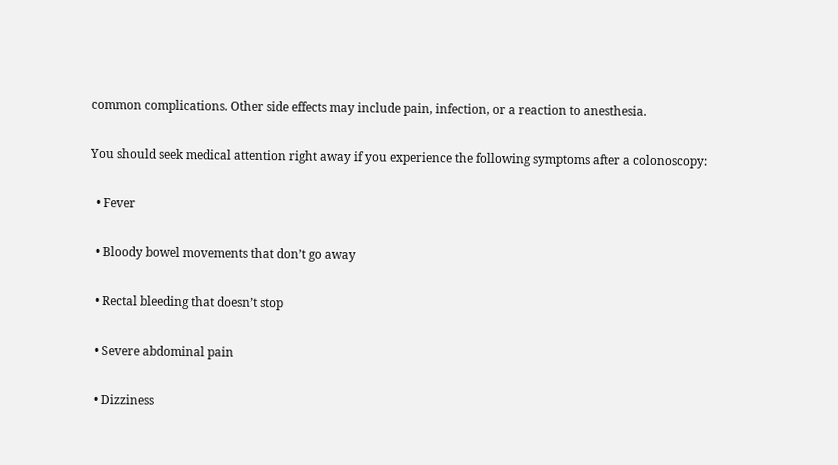common complications. Other side effects may include pain, infection, or a reaction to anesthesia.

You should seek medical attention right away if you experience the following symptoms after a colonoscopy:

  • Fever

  • Bloody bowel movements that don’t go away

  • Rectal bleeding that doesn’t stop

  • Severe abdominal pain

  • Dizziness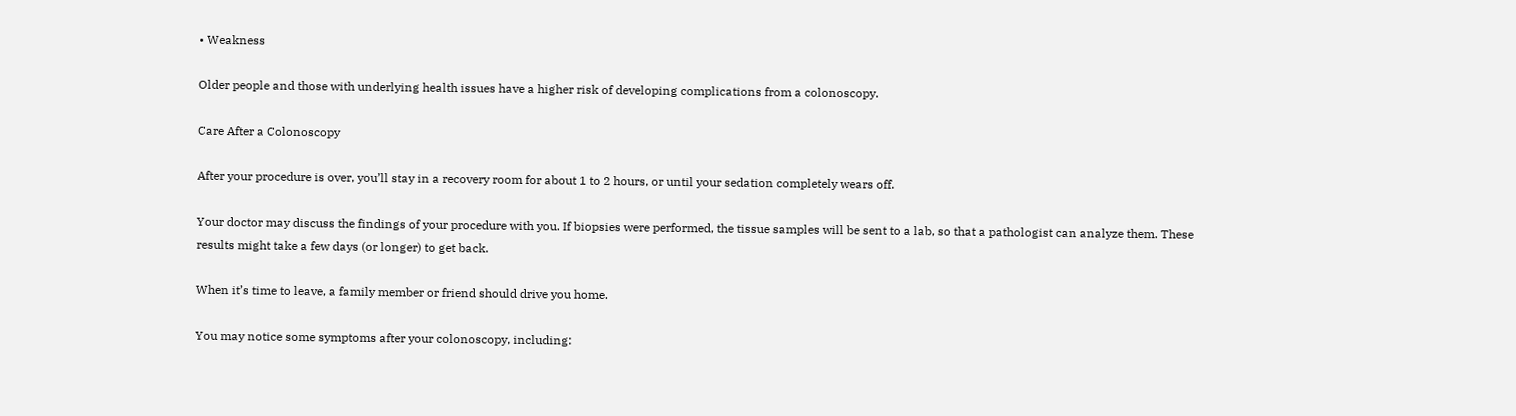• Weakness

Older people and those with underlying health issues have a higher risk of developing complications from a colonoscopy.

Care After a Colonoscopy

After your procedure is over, you’ll stay in a recovery room for about 1 to 2 hours, or until your sedation completely wears off.

Your doctor may discuss the findings of your procedure with you. If biopsies were performed, the tissue samples will be sent to a lab, so that a pathologist can analyze them. These results might take a few days (or longer) to get back.

When it’s time to leave, a family member or friend should drive you home.

You may notice some symptoms after your colonoscopy, including: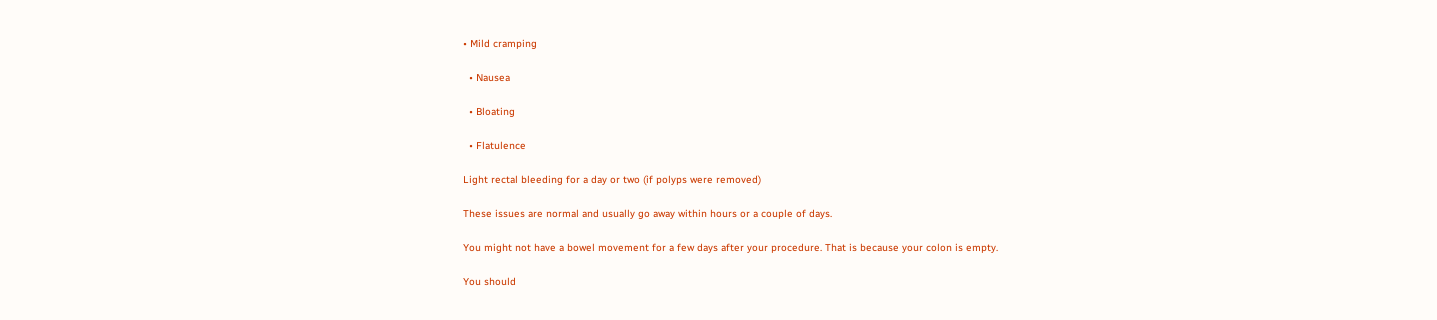• Mild cramping

  • Nausea

  • Bloating

  • Flatulence

Light rectal bleeding for a day or two (if polyps were removed)

These issues are normal and usually go away within hours or a couple of days.

You might not have a bowel movement for a few days after your procedure. That is because your colon is empty.

You should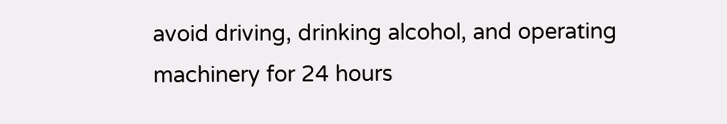avoid driving, drinking alcohol, and operating machinery for 24 hours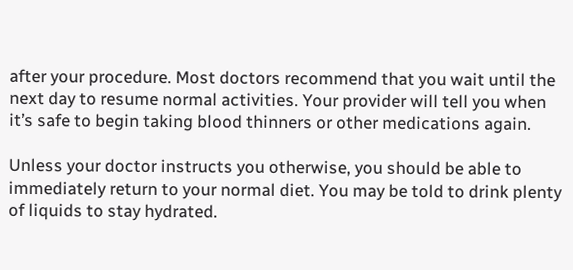after your procedure. Most doctors recommend that you wait until the next day to resume normal activities. Your provider will tell you when it’s safe to begin taking blood thinners or other medications again.

Unless your doctor instructs you otherwise, you should be able to immediately return to your normal diet. You may be told to drink plenty of liquids to stay hydrated.